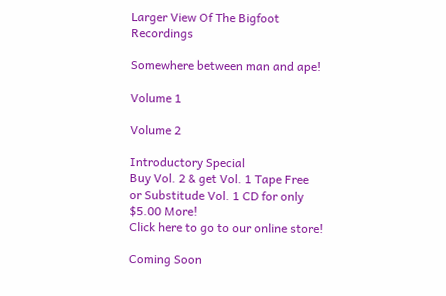Larger View Of The Bigfoot Recordings

Somewhere between man and ape!

Volume 1

Volume 2

Introductory Special
Buy Vol. 2 & get Vol. 1 Tape Free
or Substitude Vol. 1 CD for only $5.00 More!
Click here to go to our online store!

Coming Soon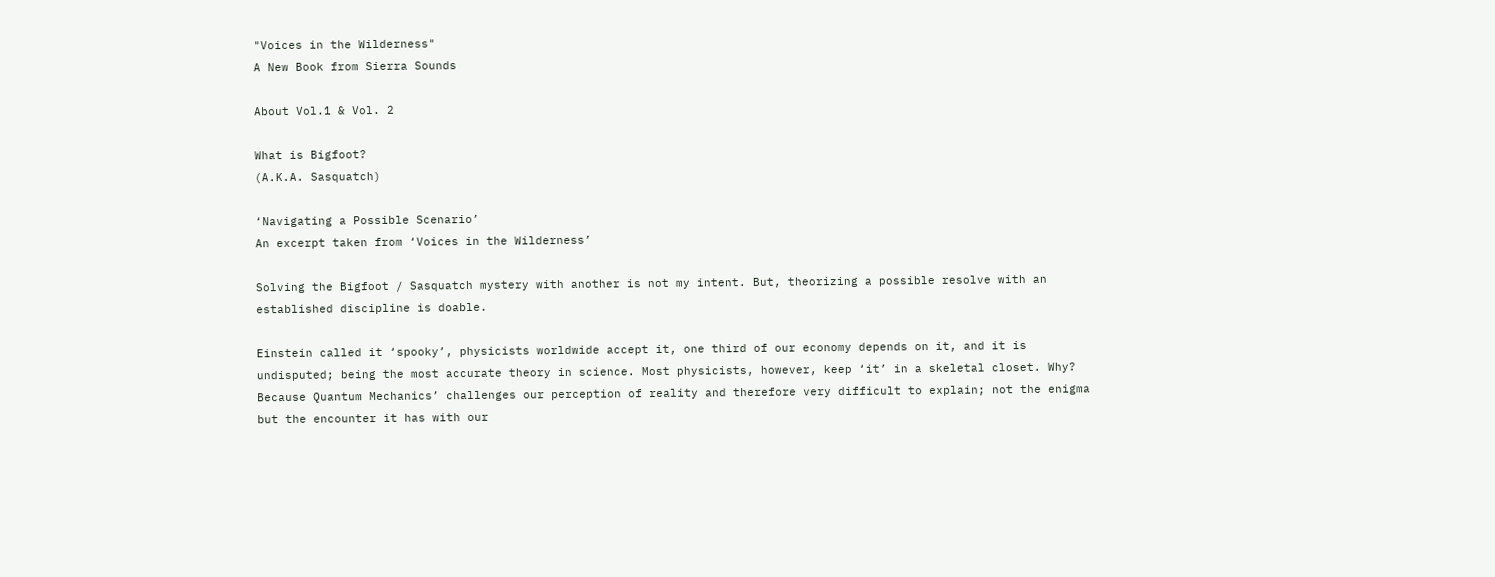"Voices in the Wilderness"
A New Book from Sierra Sounds

About Vol.1 & Vol. 2

What is Bigfoot?
(A.K.A. Sasquatch)

‘Navigating a Possible Scenario’
An excerpt taken from ‘Voices in the Wilderness’

Solving the Bigfoot / Sasquatch mystery with another is not my intent. But, theorizing a possible resolve with an established discipline is doable.

Einstein called it ‘spooky’, physicists worldwide accept it, one third of our economy depends on it, and it is undisputed; being the most accurate theory in science. Most physicists, however, keep ‘it’ in a skeletal closet. Why? Because Quantum Mechanics’ challenges our perception of reality and therefore very difficult to explain; not the enigma but the encounter it has with our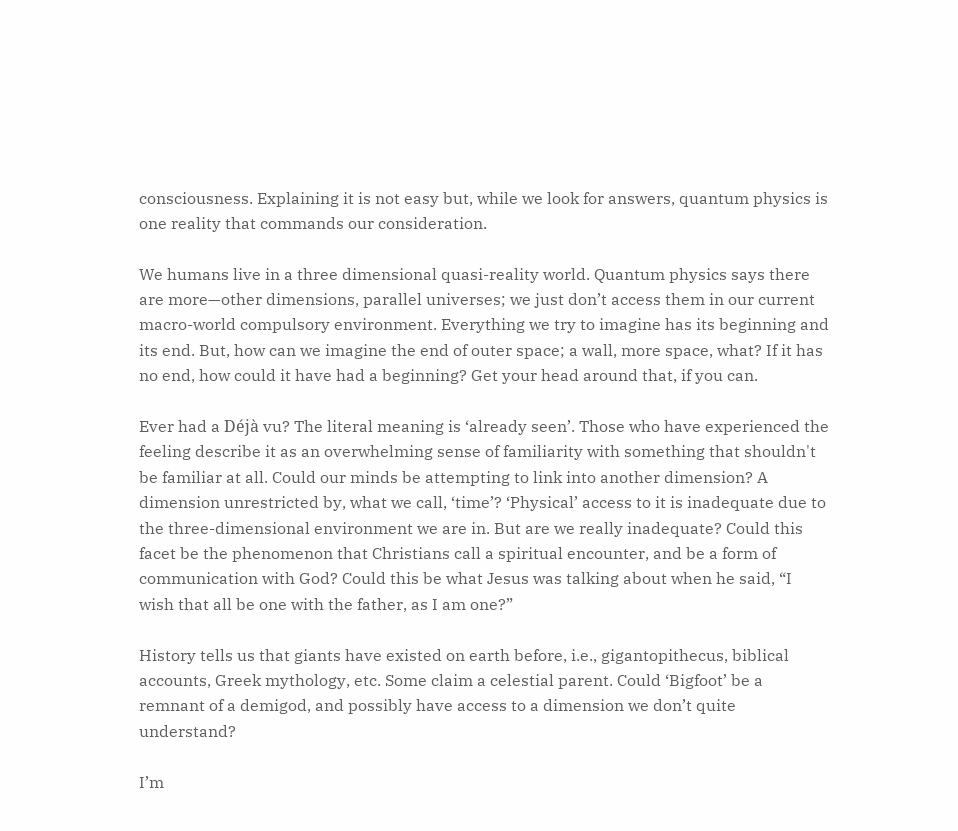consciousness. Explaining it is not easy but, while we look for answers, quantum physics is one reality that commands our consideration.

We humans live in a three dimensional quasi-reality world. Quantum physics says there are more—other dimensions, parallel universes; we just don’t access them in our current macro-world compulsory environment. Everything we try to imagine has its beginning and its end. But, how can we imagine the end of outer space; a wall, more space, what? If it has no end, how could it have had a beginning? Get your head around that, if you can.

Ever had a Déjà vu? The literal meaning is ‘already seen’. Those who have experienced the feeling describe it as an overwhelming sense of familiarity with something that shouldn't be familiar at all. Could our minds be attempting to link into another dimension? A dimension unrestricted by, what we call, ‘time’? ‘Physical’ access to it is inadequate due to the three-dimensional environment we are in. But are we really inadequate? Could this facet be the phenomenon that Christians call a spiritual encounter, and be a form of communication with God? Could this be what Jesus was talking about when he said, “I wish that all be one with the father, as I am one?”

History tells us that giants have existed on earth before, i.e., gigantopithecus, biblical accounts, Greek mythology, etc. Some claim a celestial parent. Could ‘Bigfoot’ be a remnant of a demigod, and possibly have access to a dimension we don’t quite understand?

I’m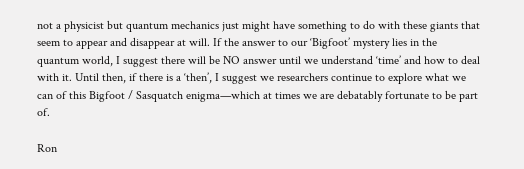not a physicist but quantum mechanics just might have something to do with these giants that seem to appear and disappear at will. If the answer to our ‘Bigfoot’ mystery lies in the quantum world, I suggest there will be NO answer until we understand ‘time’ and how to deal with it. Until then, if there is a ‘then’, I suggest we researchers continue to explore what we can of this Bigfoot / Sasquatch enigma—which at times we are debatably fortunate to be part of.

Ron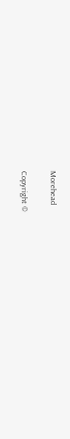Morehead

Copyright ©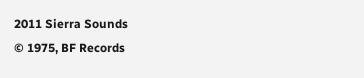2011 Sierra Sounds
© 1975, BF Records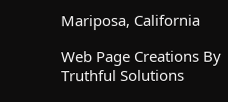Mariposa, California

Web Page Creations By
Truthful Solutions